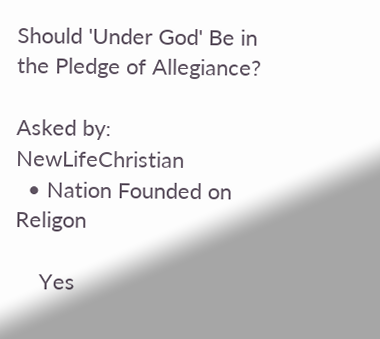Should 'Under God' Be in the Pledge of Allegiance?

Asked by: NewLifeChristian
  • Nation Founded on Religon

    Yes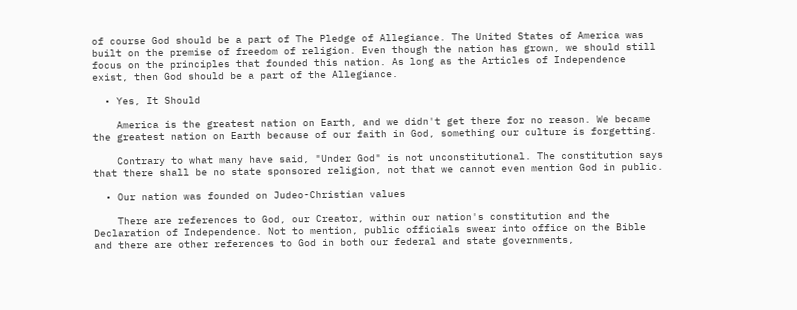of course God should be a part of The Pledge of Allegiance. The United States of America was built on the premise of freedom of religion. Even though the nation has grown, we should still focus on the principles that founded this nation. As long as the Articles of Independence exist, then God should be a part of the Allegiance.

  • Yes, It Should

    America is the greatest nation on Earth, and we didn't get there for no reason. We became the greatest nation on Earth because of our faith in God, something our culture is forgetting.

    Contrary to what many have said, "Under God" is not unconstitutional. The constitution says that there shall be no state sponsored religion, not that we cannot even mention God in public.

  • Our nation was founded on Judeo-Christian values

    There are references to God, our Creator, within our nation's constitution and the Declaration of Independence. Not to mention, public officials swear into office on the Bible and there are other references to God in both our federal and state governments,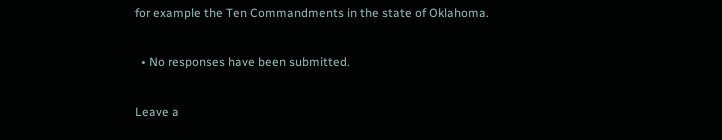for example the Ten Commandments in the state of Oklahoma.

  • No responses have been submitted.

Leave a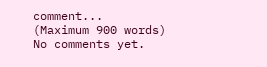comment...
(Maximum 900 words)
No comments yet.